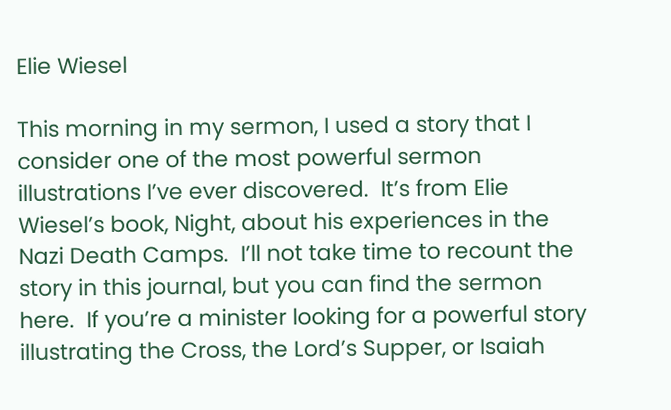Elie Wiesel

This morning in my sermon, I used a story that I consider one of the most powerful sermon illustrations I’ve ever discovered.  It’s from Elie Wiesel’s book, Night, about his experiences in the Nazi Death Camps.  I’ll not take time to recount the story in this journal, but you can find the sermon here.  If you’re a minister looking for a powerful story illustrating the Cross, the Lord’s Supper, or Isaiah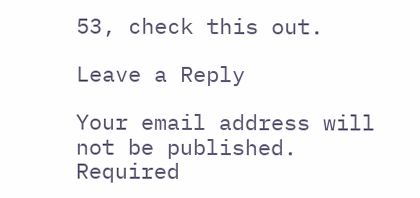53, check this out.

Leave a Reply

Your email address will not be published. Required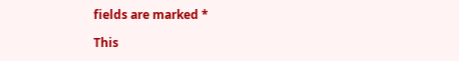fields are marked *

This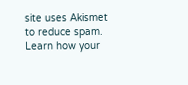site uses Akismet to reduce spam. Learn how your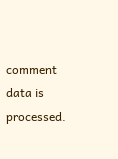comment data is processed.